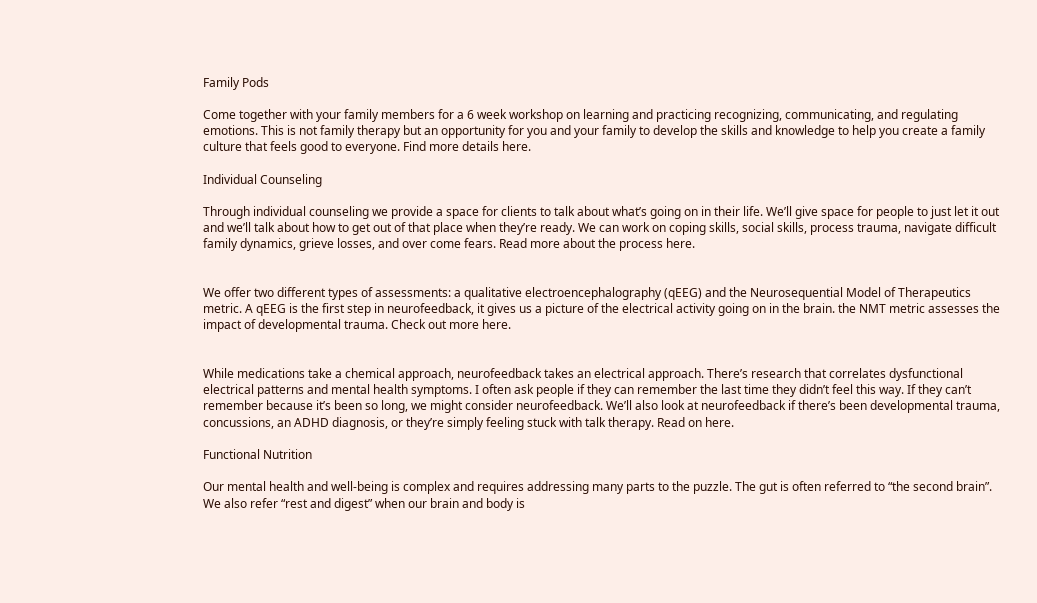Family Pods

Come together with your family members for a 6 week workshop on learning and practicing recognizing, communicating, and regulating emotions. This is not family therapy but an opportunity for you and your family to develop the skills and knowledge to help you create a family culture that feels good to everyone. Find more details here.

Individual Counseling

Through individual counseling we provide a space for clients to talk about what’s going on in their life. We’ll give space for people to just let it out and we’ll talk about how to get out of that place when they’re ready. We can work on coping skills, social skills, process trauma, navigate difficult family dynamics, grieve losses, and over come fears. Read more about the process here.


We offer two different types of assessments: a qualitative electroencephalography (qEEG) and the Neurosequential Model of Therapeutics metric. A qEEG is the first step in neurofeedback, it gives us a picture of the electrical activity going on in the brain. the NMT metric assesses the impact of developmental trauma. Check out more here.


While medications take a chemical approach, neurofeedback takes an electrical approach. There’s research that correlates dysfunctional electrical patterns and mental health symptoms. I often ask people if they can remember the last time they didn’t feel this way. If they can’t remember because it’s been so long, we might consider neurofeedback. We’ll also look at neurofeedback if there’s been developmental trauma, concussions, an ADHD diagnosis, or they’re simply feeling stuck with talk therapy. Read on here.

Functional Nutrition

Our mental health and well-being is complex and requires addressing many parts to the puzzle. The gut is often referred to “the second brain”. We also refer “rest and digest” when our brain and body is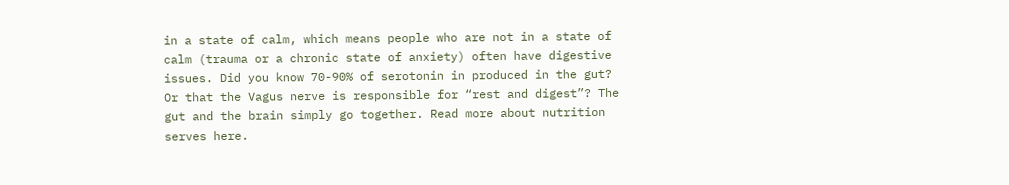in a state of calm, which means people who are not in a state of calm (trauma or a chronic state of anxiety) often have digestive issues. Did you know 70-90% of serotonin in produced in the gut? Or that the Vagus nerve is responsible for “rest and digest”? The gut and the brain simply go together. Read more about nutrition serves here.